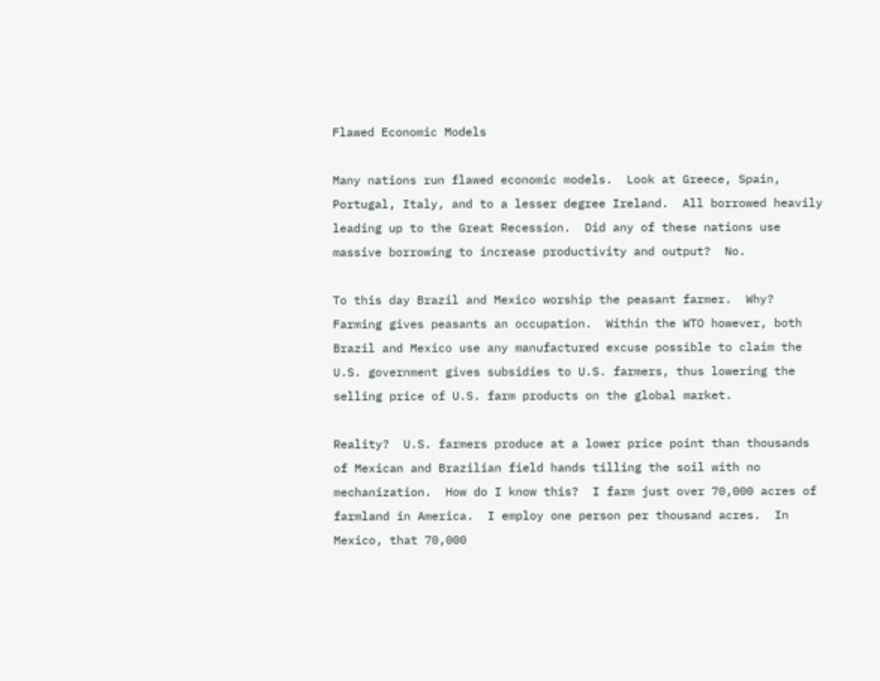Flawed Economic Models

Many nations run flawed economic models.  Look at Greece, Spain, Portugal, Italy, and to a lesser degree Ireland.  All borrowed heavily leading up to the Great Recession.  Did any of these nations use massive borrowing to increase productivity and output?  No.

To this day Brazil and Mexico worship the peasant farmer.  Why?  Farming gives peasants an occupation.  Within the WTO however, both Brazil and Mexico use any manufactured excuse possible to claim the U.S. government gives subsidies to U.S. farmers, thus lowering the selling price of U.S. farm products on the global market.

Reality?  U.S. farmers produce at a lower price point than thousands of Mexican and Brazilian field hands tilling the soil with no mechanization.  How do I know this?  I farm just over 70,000 acres of farmland in America.  I employ one person per thousand acres.  In Mexico, that 70,000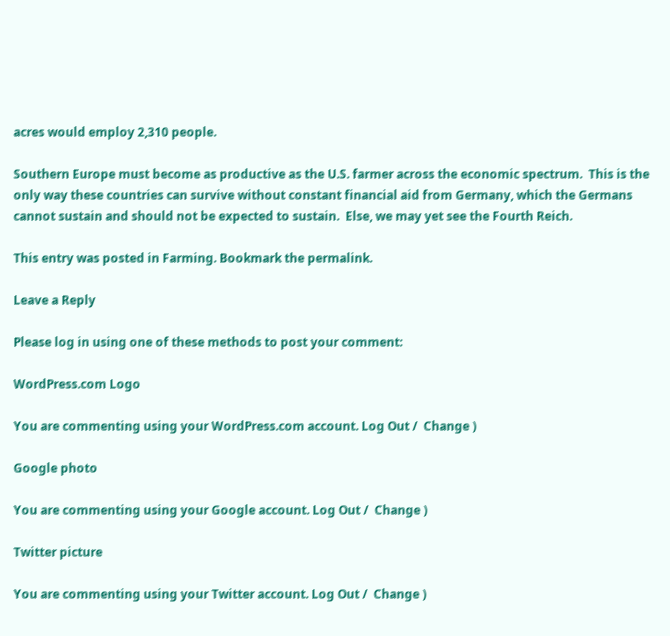acres would employ 2,310 people.

Southern Europe must become as productive as the U.S. farmer across the economic spectrum.  This is the only way these countries can survive without constant financial aid from Germany, which the Germans cannot sustain and should not be expected to sustain.  Else, we may yet see the Fourth Reich.

This entry was posted in Farming. Bookmark the permalink.

Leave a Reply

Please log in using one of these methods to post your comment:

WordPress.com Logo

You are commenting using your WordPress.com account. Log Out /  Change )

Google photo

You are commenting using your Google account. Log Out /  Change )

Twitter picture

You are commenting using your Twitter account. Log Out /  Change )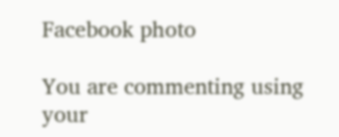Facebook photo

You are commenting using your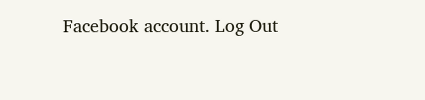Facebook account. Log Out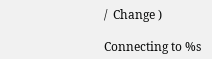/  Change )

Connecting to %s